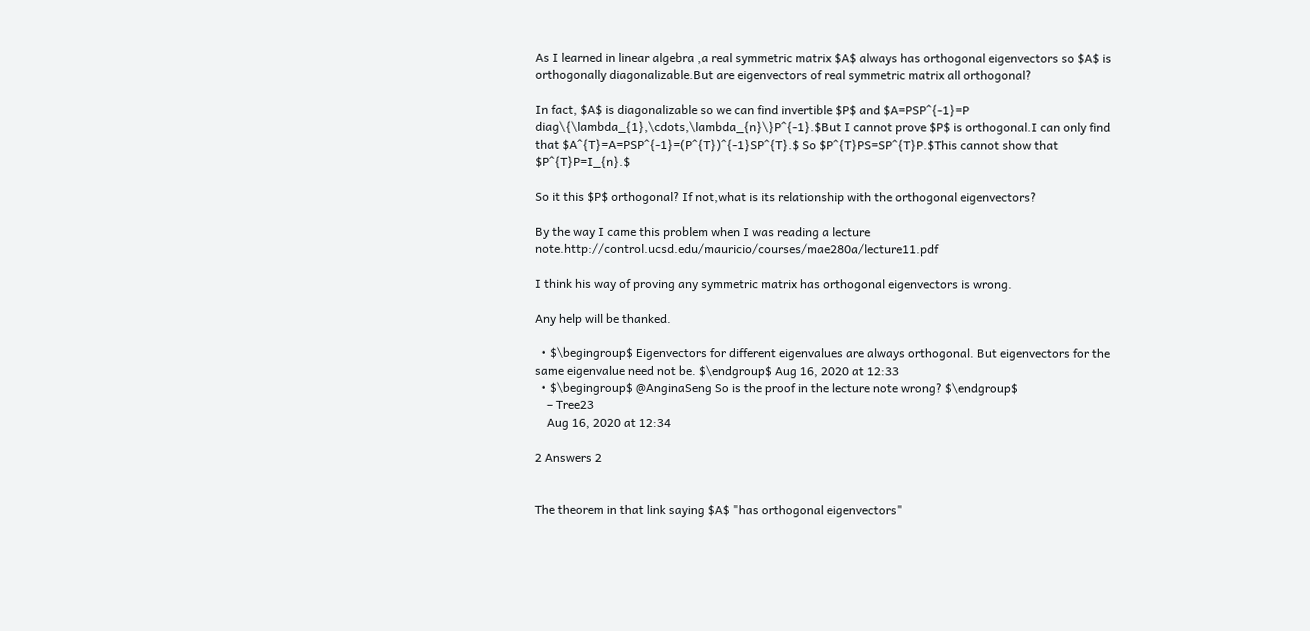As I learned in linear algebra ,a real symmetric matrix $A$ always has orthogonal eigenvectors so $A$ is orthogonally diagonalizable.But are eigenvectors of real symmetric matrix all orthogonal?

In fact, $A$ is diagonalizable so we can find invertible $P$ and $A=PSP^{-1}=P diag\{\lambda_{1},\cdots,\lambda_{n}\}P^{-1}.$But I cannot prove $P$ is orthogonal.I can only find that $A^{T}=A=PSP^{-1}=(P^{T})^{-1}SP^{T}.$ So $P^{T}PS=SP^{T}P.$This cannot show that $P^{T}P=I_{n}.$

So it this $P$ orthogonal? If not,what is its relationship with the orthogonal eigenvectors?

By the way I came this problem when I was reading a lecture note.http://control.ucsd.edu/mauricio/courses/mae280a/lecture11.pdf

I think his way of proving any symmetric matrix has orthogonal eigenvectors is wrong.

Any help will be thanked.

  • $\begingroup$ Eigenvectors for different eigenvalues are always orthogonal. But eigenvectors for the same eigenvalue need not be. $\endgroup$ Aug 16, 2020 at 12:33
  • $\begingroup$ @AnginaSeng So is the proof in the lecture note wrong? $\endgroup$
    – Tree23
    Aug 16, 2020 at 12:34

2 Answers 2


The theorem in that link saying $A$ "has orthogonal eigenvectors"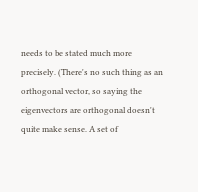needs to be stated much more precisely. (There's no such thing as an orthogonal vector, so saying the eigenvectors are orthogonal doesn't quite make sense. A set of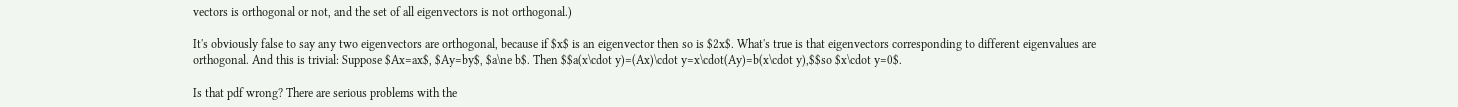vectors is orthogonal or not, and the set of all eigenvectors is not orthogonal.)

It's obviously false to say any two eigenvectors are orthogonal, because if $x$ is an eigenvector then so is $2x$. What's true is that eigenvectors corresponding to different eigenvalues are orthogonal. And this is trivial: Suppose $Ax=ax$, $Ay=by$, $a\ne b$. Then $$a(x\cdot y)=(Ax)\cdot y=x\cdot(Ay)=b(x\cdot y),$$so $x\cdot y=0$.

Is that pdf wrong? There are serious problems with the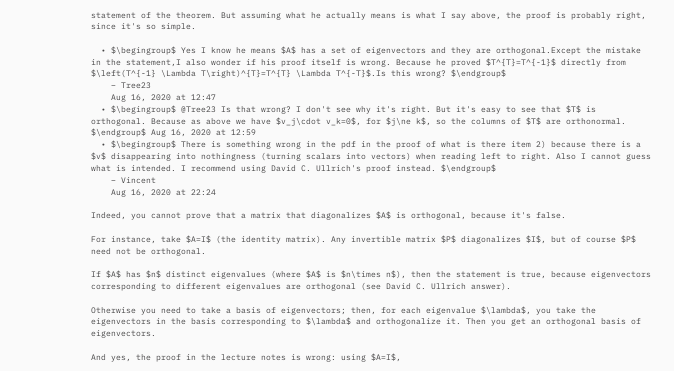statement of the theorem. But assuming what he actually means is what I say above, the proof is probably right, since it's so simple.

  • $\begingroup$ Yes I know he means $A$ has a set of eigenvectors and they are orthogonal.Except the mistake in the statement,I also wonder if his proof itself is wrong. Because he proved $T^{T}=T^{-1}$ directly from $\left(T^{-1} \Lambda T\right)^{T}=T^{T} \Lambda T^{-T}$.Is this wrong? $\endgroup$
    – Tree23
    Aug 16, 2020 at 12:47
  • $\begingroup$ @Tree23 Is that wrong? I don't see why it's right. But it's easy to see that $T$ is orthogonal. Because as above we have $v_j\cdot v_k=0$, for $j\ne k$, so the columns of $T$ are orthonormal. $\endgroup$ Aug 16, 2020 at 12:59
  • $\begingroup$ There is something wrong in the pdf in the proof of what is there item 2) because there is a $v$ disappearing into nothingness (turning scalars into vectors) when reading left to right. Also I cannot guess what is intended. I recommend using David C. Ullrich's proof instead. $\endgroup$
    – Vincent
    Aug 16, 2020 at 22:24

Indeed, you cannot prove that a matrix that diagonalizes $A$ is orthogonal, because it's false.

For instance, take $A=I$ (the identity matrix). Any invertible matrix $P$ diagonalizes $I$, but of course $P$ need not be orthogonal.

If $A$ has $n$ distinct eigenvalues (where $A$ is $n\times n$), then the statement is true, because eigenvectors corresponding to different eigenvalues are orthogonal (see David C. Ullrich answer).

Otherwise you need to take a basis of eigenvectors; then, for each eigenvalue $\lambda$, you take the eigenvectors in the basis corresponding to $\lambda$ and orthogonalize it. Then you get an orthogonal basis of eigenvectors.

And yes, the proof in the lecture notes is wrong: using $A=I$,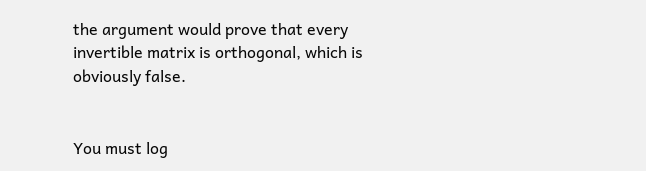the argument would prove that every invertible matrix is orthogonal, which is obviously false.


You must log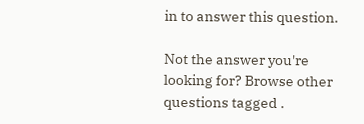in to answer this question.

Not the answer you're looking for? Browse other questions tagged .